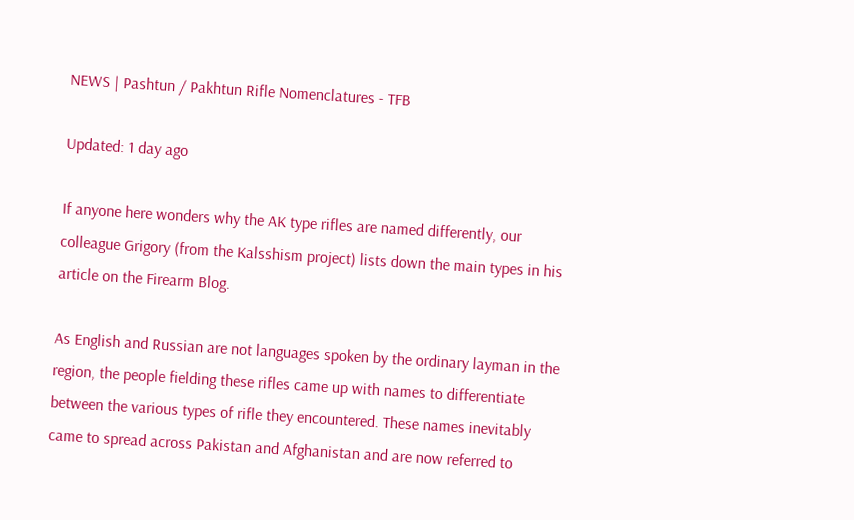NEWS | Pashtun / Pakhtun Rifle Nomenclatures - TFB

Updated: 1 day ago

If anyone here wonders why the AK type rifles are named differently, our colleague Grigory (from the Kalsshism project) lists down the main types in his article on the Firearm Blog.

As English and Russian are not languages spoken by the ordinary layman in the region, the people fielding these rifles came up with names to differentiate between the various types of rifle they encountered. These names inevitably came to spread across Pakistan and Afghanistan and are now referred to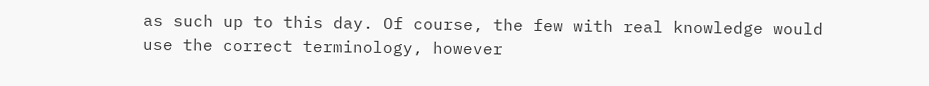as such up to this day. Of course, the few with real knowledge would use the correct terminology, however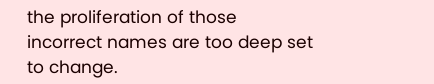the proliferation of those incorrect names are too deep set to change.